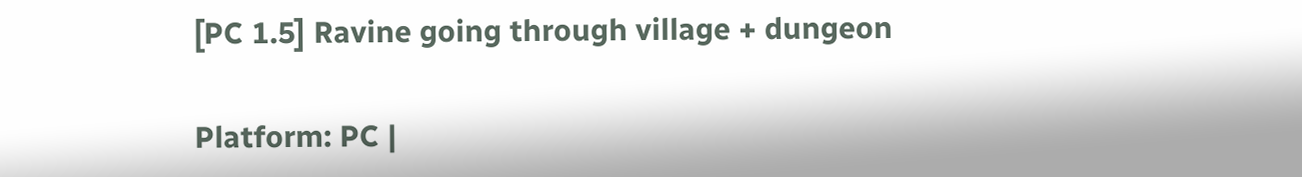[PC 1.5] Ravine going through village + dungeon

Platform: PC |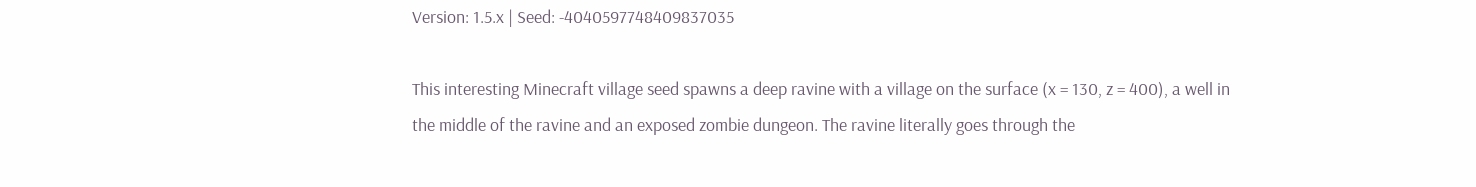Version: 1.5.x | Seed: -4040597748409837035

This interesting Minecraft village seed spawns a deep ravine with a village on the surface (x = 130, z = 400), a well in the middle of the ravine and an exposed zombie dungeon. The ravine literally goes through the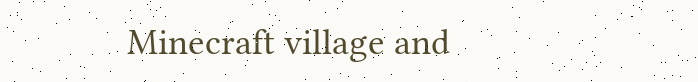Minecraft village and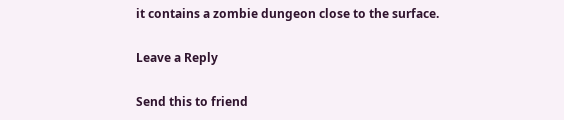it contains a zombie dungeon close to the surface.

Leave a Reply

Send this to friend